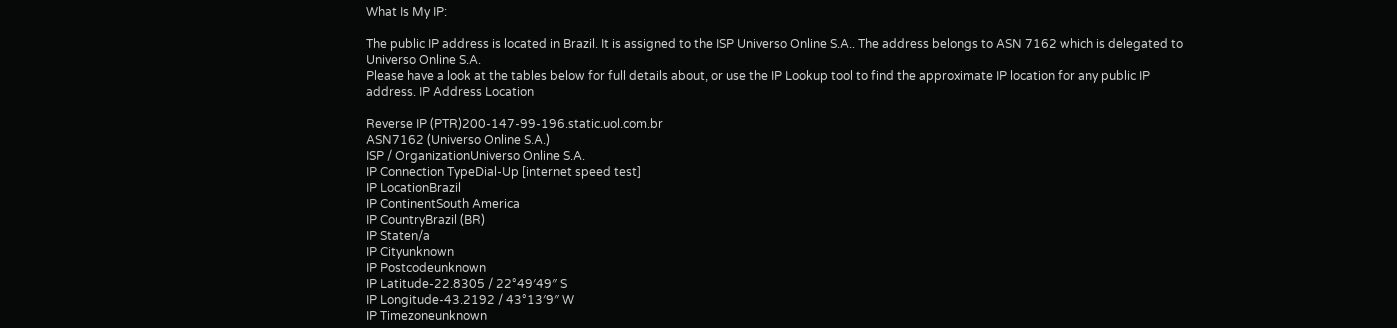What Is My IP:

The public IP address is located in Brazil. It is assigned to the ISP Universo Online S.A.. The address belongs to ASN 7162 which is delegated to Universo Online S.A.
Please have a look at the tables below for full details about, or use the IP Lookup tool to find the approximate IP location for any public IP address. IP Address Location

Reverse IP (PTR)200-147-99-196.static.uol.com.br
ASN7162 (Universo Online S.A.)
ISP / OrganizationUniverso Online S.A.
IP Connection TypeDial-Up [internet speed test]
IP LocationBrazil
IP ContinentSouth America
IP CountryBrazil (BR)
IP Staten/a
IP Cityunknown
IP Postcodeunknown
IP Latitude-22.8305 / 22°49′49″ S
IP Longitude-43.2192 / 43°13′9″ W
IP Timezoneunknown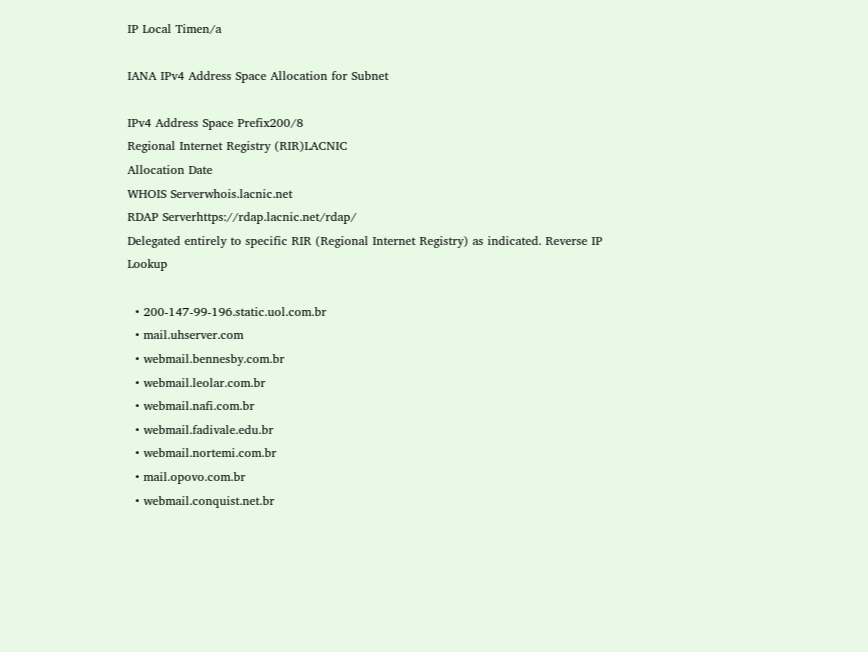IP Local Timen/a

IANA IPv4 Address Space Allocation for Subnet

IPv4 Address Space Prefix200/8
Regional Internet Registry (RIR)LACNIC
Allocation Date
WHOIS Serverwhois.lacnic.net
RDAP Serverhttps://rdap.lacnic.net/rdap/
Delegated entirely to specific RIR (Regional Internet Registry) as indicated. Reverse IP Lookup

  • 200-147-99-196.static.uol.com.br
  • mail.uhserver.com
  • webmail.bennesby.com.br
  • webmail.leolar.com.br
  • webmail.nafi.com.br
  • webmail.fadivale.edu.br
  • webmail.nortemi.com.br
  • mail.opovo.com.br
  • webmail.conquist.net.br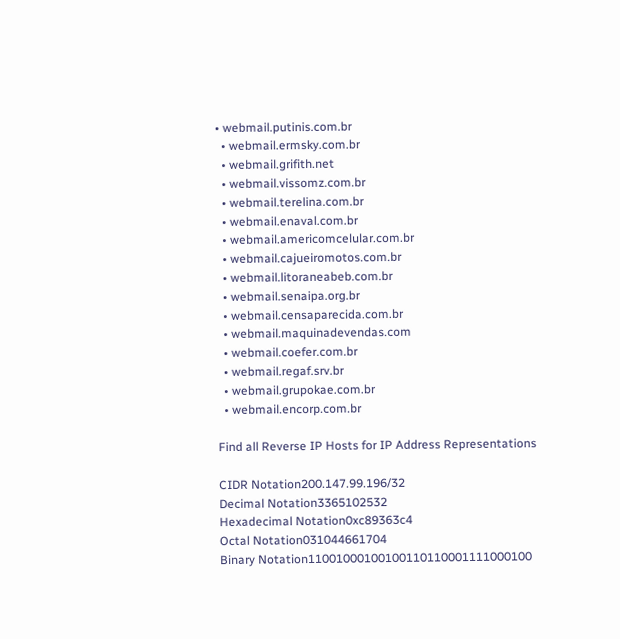• webmail.putinis.com.br
  • webmail.ermsky.com.br
  • webmail.grifith.net
  • webmail.vissomz.com.br
  • webmail.terelina.com.br
  • webmail.enaval.com.br
  • webmail.americomcelular.com.br
  • webmail.cajueiromotos.com.br
  • webmail.litoraneabeb.com.br
  • webmail.senaipa.org.br
  • webmail.censaparecida.com.br
  • webmail.maquinadevendas.com
  • webmail.coefer.com.br
  • webmail.regaf.srv.br
  • webmail.grupokae.com.br
  • webmail.encorp.com.br

Find all Reverse IP Hosts for IP Address Representations

CIDR Notation200.147.99.196/32
Decimal Notation3365102532
Hexadecimal Notation0xc89363c4
Octal Notation031044661704
Binary Notation11001000100100110110001111000100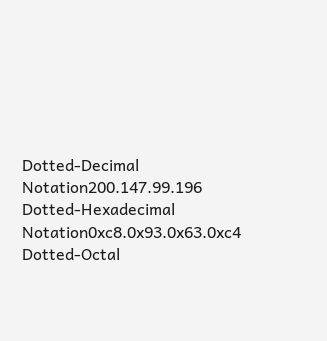Dotted-Decimal Notation200.147.99.196
Dotted-Hexadecimal Notation0xc8.0x93.0x63.0xc4
Dotted-Octal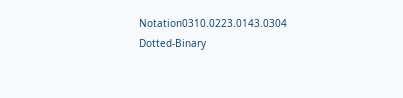Notation0310.0223.0143.0304
Dotted-Binary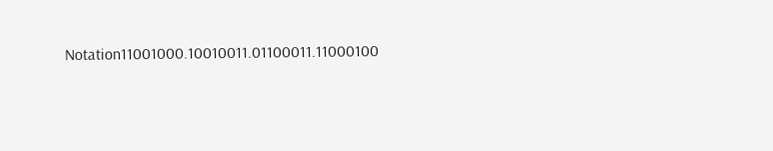Notation11001000.10010011.01100011.11000100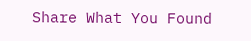Share What You Found